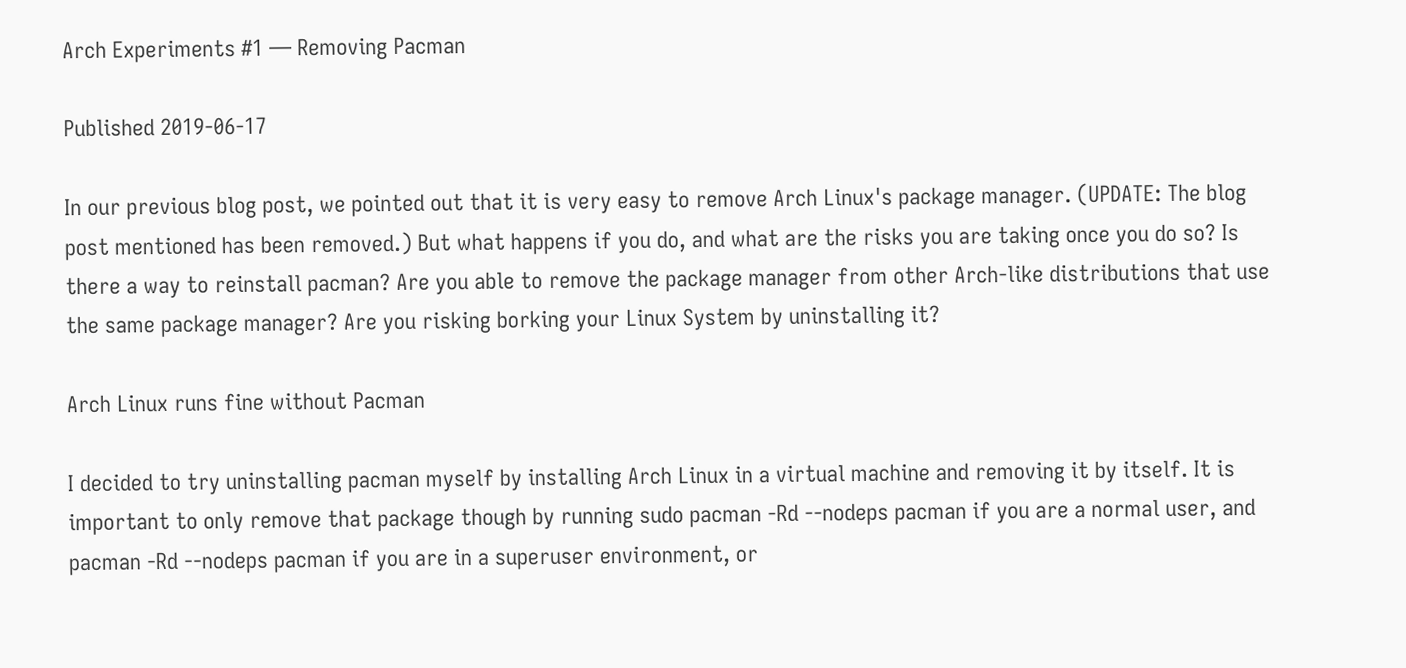Arch Experiments #1 — Removing Pacman

Published 2019-06-17

In our previous blog post, we pointed out that it is very easy to remove Arch Linux's package manager. (UPDATE: The blog post mentioned has been removed.) But what happens if you do, and what are the risks you are taking once you do so? Is there a way to reinstall pacman? Are you able to remove the package manager from other Arch-like distributions that use the same package manager? Are you risking borking your Linux System by uninstalling it?

Arch Linux runs fine without Pacman

I decided to try uninstalling pacman myself by installing Arch Linux in a virtual machine and removing it by itself. It is important to only remove that package though by running sudo pacman -Rd --nodeps pacman if you are a normal user, and pacman -Rd --nodeps pacman if you are in a superuser environment, or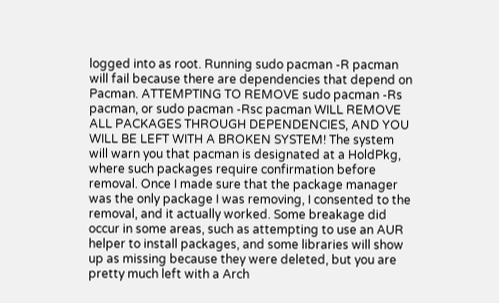logged into as root. Running sudo pacman -R pacman will fail because there are dependencies that depend on Pacman. ATTEMPTING TO REMOVE sudo pacman -Rs pacman, or sudo pacman -Rsc pacman WILL REMOVE ALL PACKAGES THROUGH DEPENDENCIES, AND YOU WILL BE LEFT WITH A BROKEN SYSTEM! The system will warn you that pacman is designated at a HoldPkg, where such packages require confirmation before removal. Once I made sure that the package manager was the only package I was removing, I consented to the removal, and it actually worked. Some breakage did occur in some areas, such as attempting to use an AUR helper to install packages, and some libraries will show up as missing because they were deleted, but you are pretty much left with a Arch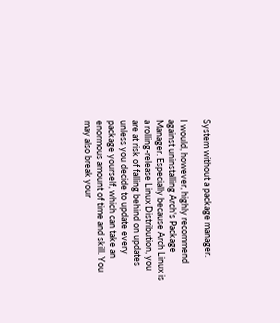System without a package manager.

I would, however, highly recommend against uninstalling Arch's Package Manager. Especially because Arch Linux is a rolling-release Linux Distribution, you are at risk of falling behind on updates unless you decide to update every package yourself, which can take an enormous amount of time and skill. You may also break your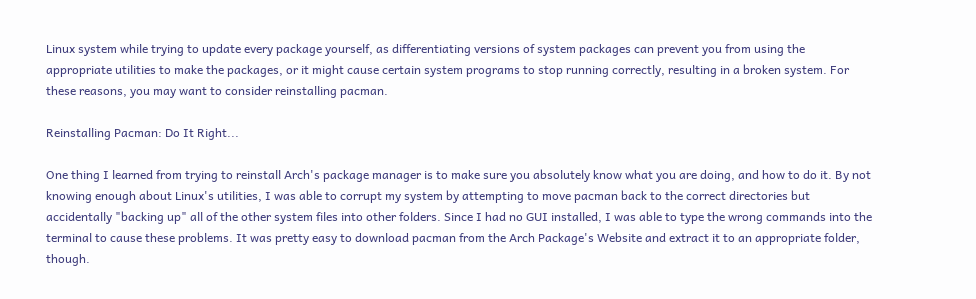Linux system while trying to update every package yourself, as differentiating versions of system packages can prevent you from using the appropriate utilities to make the packages, or it might cause certain system programs to stop running correctly, resulting in a broken system. For these reasons, you may want to consider reinstalling pacman.

Reinstalling Pacman: Do It Right...

One thing I learned from trying to reinstall Arch's package manager is to make sure you absolutely know what you are doing, and how to do it. By not knowing enough about Linux's utilities, I was able to corrupt my system by attempting to move pacman back to the correct directories but accidentally "backing up" all of the other system files into other folders. Since I had no GUI installed, I was able to type the wrong commands into the terminal to cause these problems. It was pretty easy to download pacman from the Arch Package's Website and extract it to an appropriate folder, though.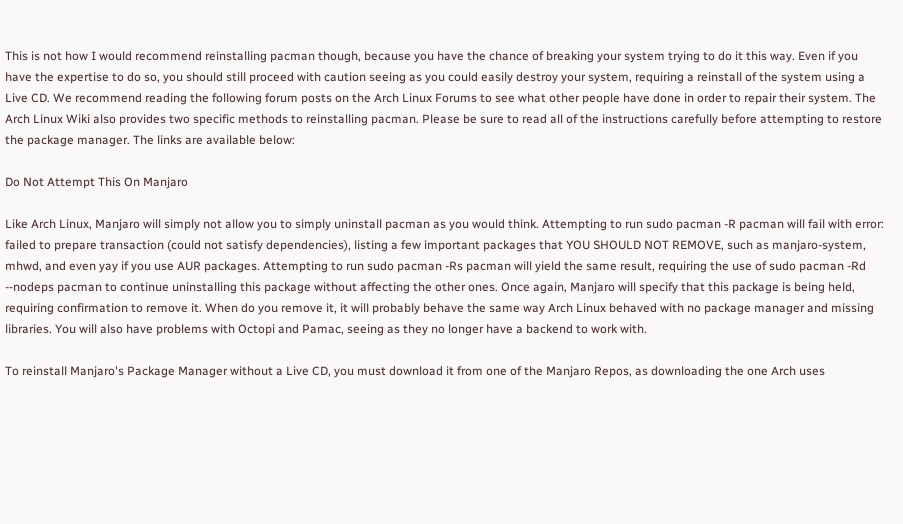This is not how I would recommend reinstalling pacman though, because you have the chance of breaking your system trying to do it this way. Even if you have the expertise to do so, you should still proceed with caution seeing as you could easily destroy your system, requiring a reinstall of the system using a Live CD. We recommend reading the following forum posts on the Arch Linux Forums to see what other people have done in order to repair their system. The Arch Linux Wiki also provides two specific methods to reinstalling pacman. Please be sure to read all of the instructions carefully before attempting to restore the package manager. The links are available below:

Do Not Attempt This On Manjaro

Like Arch Linux, Manjaro will simply not allow you to simply uninstall pacman as you would think. Attempting to run sudo pacman -R pacman will fail with error: failed to prepare transaction (could not satisfy dependencies), listing a few important packages that YOU SHOULD NOT REMOVE, such as manjaro-system, mhwd, and even yay if you use AUR packages. Attempting to run sudo pacman -Rs pacman will yield the same result, requiring the use of sudo pacman -Rd --nodeps pacman to continue uninstalling this package without affecting the other ones. Once again, Manjaro will specify that this package is being held, requiring confirmation to remove it. When do you remove it, it will probably behave the same way Arch Linux behaved with no package manager and missing libraries. You will also have problems with Octopi and Pamac, seeing as they no longer have a backend to work with.

To reinstall Manjaro's Package Manager without a Live CD, you must download it from one of the Manjaro Repos, as downloading the one Arch uses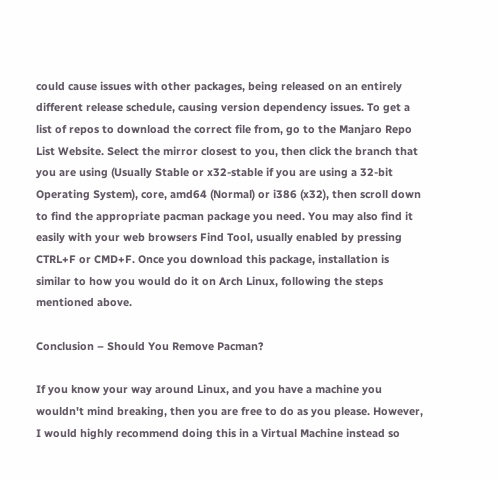could cause issues with other packages, being released on an entirely different release schedule, causing version dependency issues. To get a list of repos to download the correct file from, go to the Manjaro Repo List Website. Select the mirror closest to you, then click the branch that you are using (Usually Stable or x32-stable if you are using a 32-bit Operating System), core, amd64 (Normal) or i386 (x32), then scroll down to find the appropriate pacman package you need. You may also find it easily with your web browsers Find Tool, usually enabled by pressing CTRL+F or CMD+F. Once you download this package, installation is similar to how you would do it on Arch Linux, following the steps mentioned above.

Conclusion – Should You Remove Pacman?

If you know your way around Linux, and you have a machine you wouldn't mind breaking, then you are free to do as you please. However, I would highly recommend doing this in a Virtual Machine instead so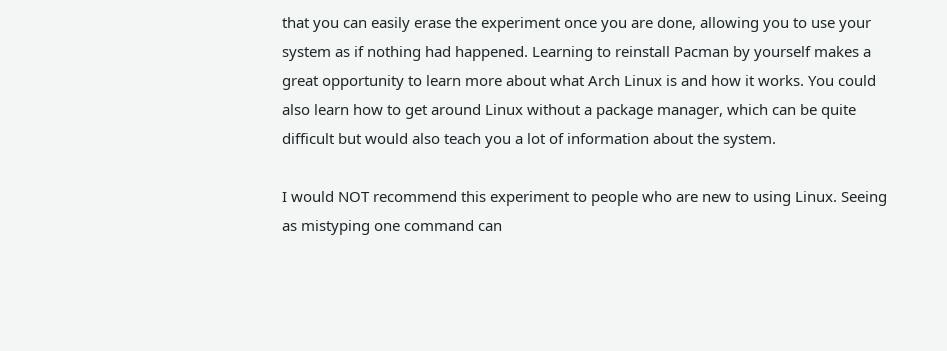that you can easily erase the experiment once you are done, allowing you to use your system as if nothing had happened. Learning to reinstall Pacman by yourself makes a great opportunity to learn more about what Arch Linux is and how it works. You could also learn how to get around Linux without a package manager, which can be quite difficult but would also teach you a lot of information about the system.

I would NOT recommend this experiment to people who are new to using Linux. Seeing as mistyping one command can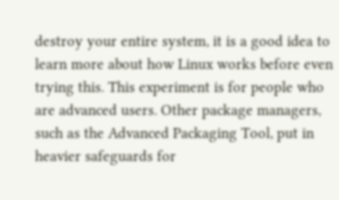destroy your entire system, it is a good idea to learn more about how Linux works before even trying this. This experiment is for people who are advanced users. Other package managers, such as the Advanced Packaging Tool, put in heavier safeguards for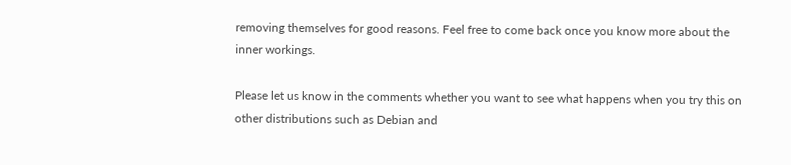removing themselves for good reasons. Feel free to come back once you know more about the inner workings.

Please let us know in the comments whether you want to see what happens when you try this on other distributions such as Debian and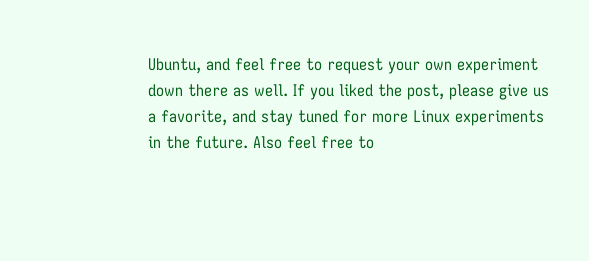Ubuntu, and feel free to request your own experiment down there as well. If you liked the post, please give us a favorite, and stay tuned for more Linux experiments in the future. Also feel free to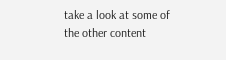take a look at some of the other content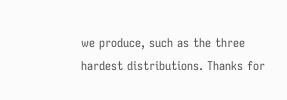we produce, such as the three hardest distributions. Thanks for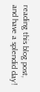reading this blog post, and have a splendid day!